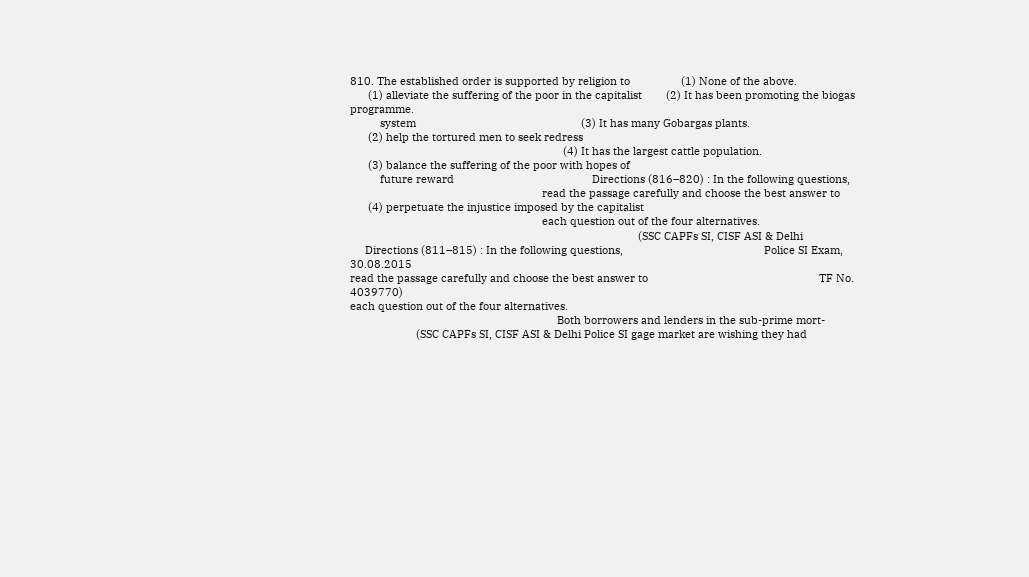810. The established order is supported by religion to                 (1) None of the above.
      (1) alleviate the suffering of the poor in the capitalist        (2) It has been promoting the biogas programme.
          system                                                       (3) It has many Gobargas plants.
      (2) help the tortured men to seek redress
                                                                       (4) It has the largest cattle population.
      (3) balance the suffering of the poor with hopes of
          future reward                                              Directions (816–820) : In the following questions,
                                                                read the passage carefully and choose the best answer to
      (4) perpetuate the injustice imposed by the capitalist
                                                                each question out of the four alternatives.
                                                                                                (SSC CAPFs SI, CISF ASI & Delhi
     Directions (811–815) : In the following questions,                                               Police SI Exam, 30.08.2015
read the passage carefully and choose the best answer to                                                         TF No. 4039770)
each question out of the four alternatives.
                                                                     Both borrowers and lenders in the sub-prime mort-
                      (SSC CAPFs SI, CISF ASI & Delhi Police SI gage market are wishing they had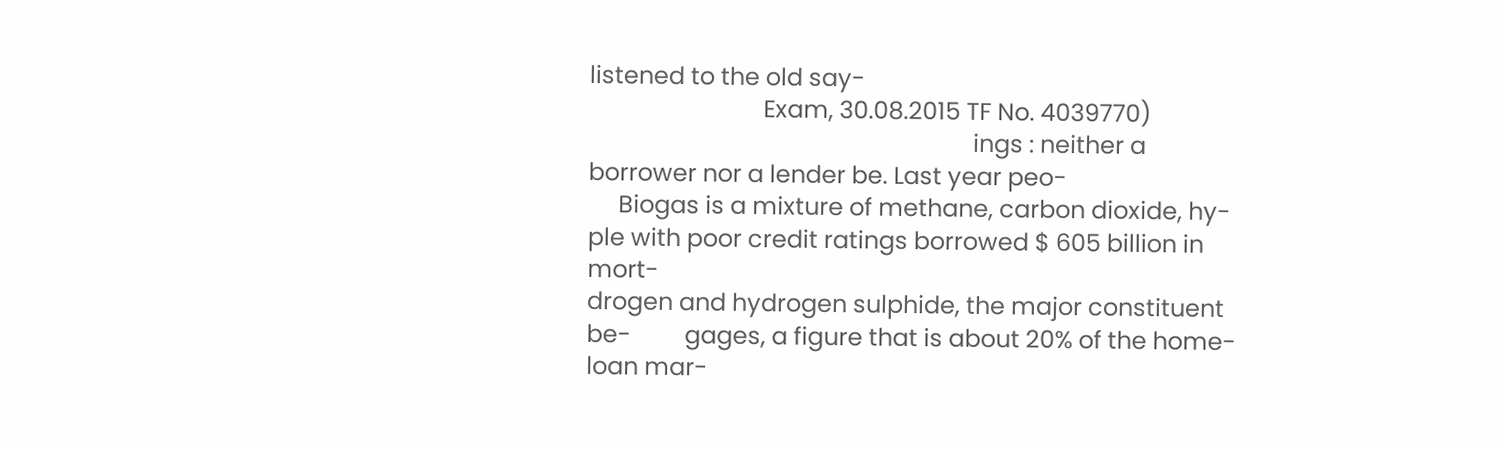listened to the old say-
                             Exam, 30.08.2015 TF No. 4039770)
                                                                ings : neither a borrower nor a lender be. Last year peo-
     Biogas is a mixture of methane, carbon dioxide, hy-        ple with poor credit ratings borrowed $ 605 billion in mort-
drogen and hydrogen sulphide, the major constituent be-         gages, a figure that is about 20% of the home-loan mar-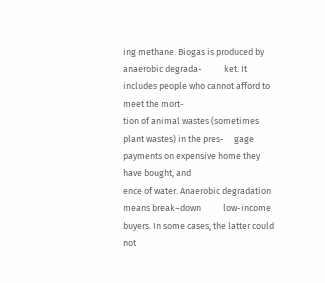ing methane. Biogas is produced by anaerobic degrada-           ket. It includes people who cannot afford to meet the mort-
tion of animal wastes (sometimes plant wastes) in the pres-     gage payments on expensive home they have bought, and
ence of water. Anaerobic degradation means break–down           low-income buyers. In some cases, the latter could not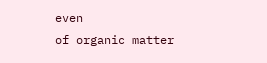even
of organic matter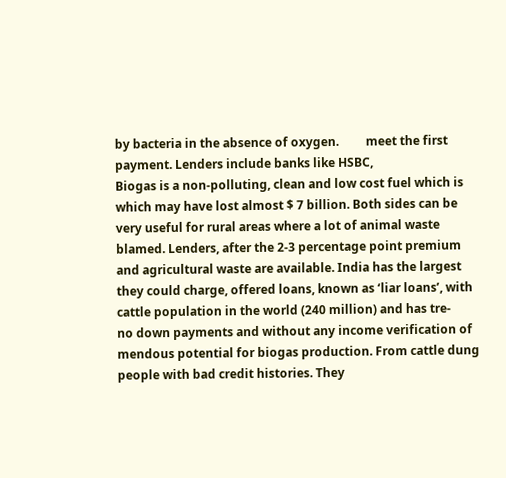by bacteria in the absence of oxygen.         meet the first payment. Lenders include banks like HSBC,
Biogas is a non-polluting, clean and low cost fuel which is     which may have lost almost $ 7 billion. Both sides can be
very useful for rural areas where a lot of animal waste         blamed. Lenders, after the 2-3 percentage point premium
and agricultural waste are available. India has the largest     they could charge, offered loans, known as ‘liar loans’, with
cattle population in the world (240 million) and has tre-       no down payments and without any income verification of
mendous potential for biogas production. From cattle dung       people with bad credit histories. They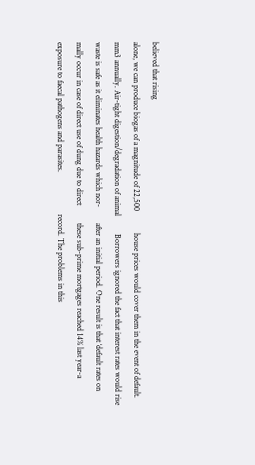believed that rising
alone, we can produce biogas of a magnitude of 22,500           house prices would cover them in the event of default.
mm3 annually. Air-tight digestion/degradation of animal         Borrowers ignored the fact that interest rates would rise
waste is safe as it eliminates health hazards which nor-        after an initial period. One result is that ‘default rates on
mally occur in case of direct use of dung due to direct         these sub-prime mortgages reached 14% last year-a
exposure to faecal pathogens and parasites.                     record. The problems in this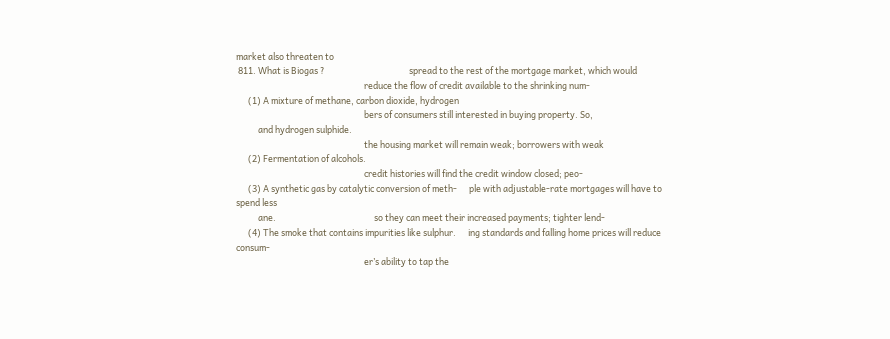market also threaten to
 811. What is Biogas ?                                          spread to the rest of the mortgage market, which would
                                                                reduce the flow of credit available to the shrinking num-
      (1) A mixture of methane, carbon dioxide, hydrogen
                                                                bers of consumers still interested in buying property. So,
           and hydrogen sulphide.
                                                                the housing market will remain weak; borrowers with weak
      (2) Fermentation of alcohols.
                                                                credit histories will find the credit window closed; peo-
      (3) A synthetic gas by catalytic conversion of meth-      ple with adjustable-rate mortgages will have to spend less
           ane.                                                 so they can meet their increased payments; tighter lend-
      (4) The smoke that contains impurities like sulphur.      ing standards and falling home prices will reduce consum-
                                                                er’s ability to tap the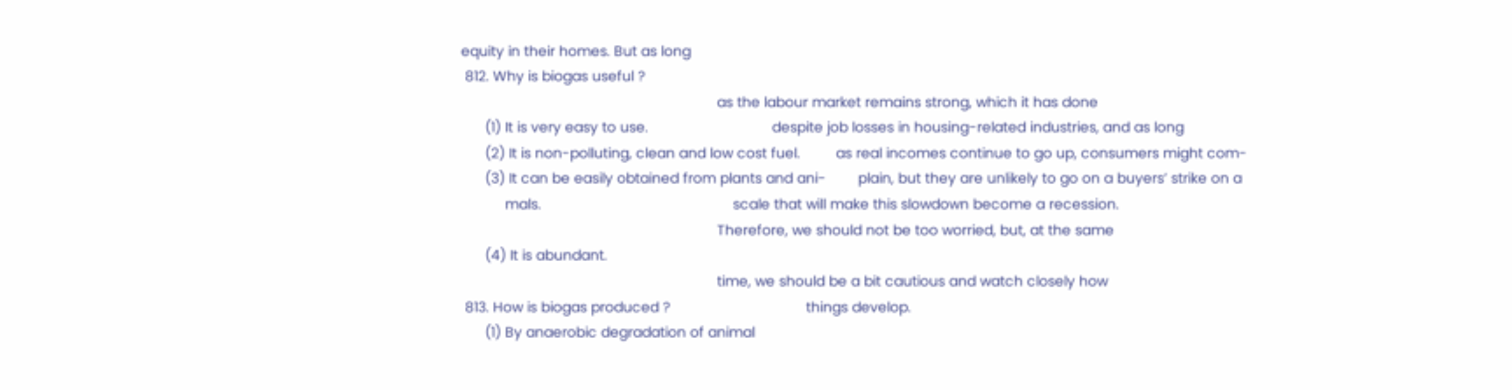equity in their homes. But as long
 812. Why is biogas useful ?
                                                                as the labour market remains strong, which it has done
      (1) It is very easy to use.                               despite job losses in housing-related industries, and as long
      (2) It is non-polluting, clean and low cost fuel.         as real incomes continue to go up, consumers might com-
      (3) It can be easily obtained from plants and ani-        plain, but they are unlikely to go on a buyers’ strike on a
           mals.                                                scale that will make this slowdown become a recession.
                                                                Therefore, we should not be too worried, but, at the same
      (4) It is abundant.
                                                                time, we should be a bit cautious and watch closely how
 813. How is biogas produced ?                                  things develop.
      (1) By anaerobic degradation of animal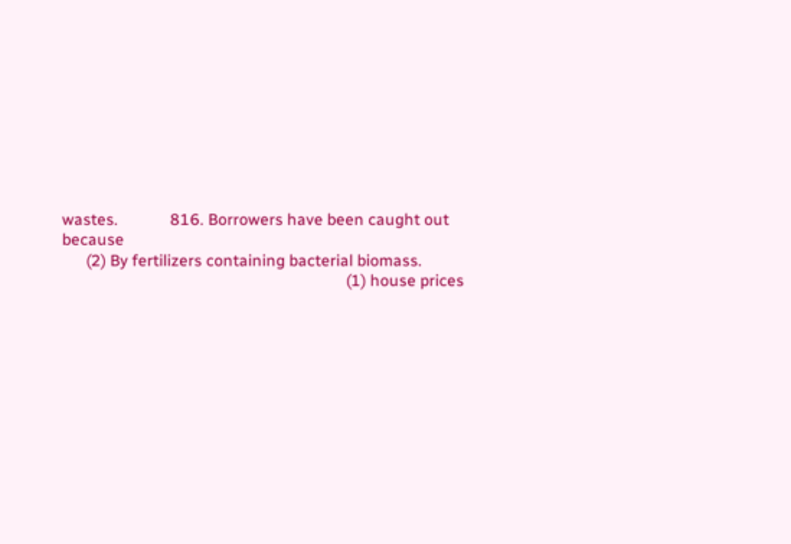wastes.             816. Borrowers have been caught out because
      (2) By fertilizers containing bacterial biomass.
                                                                       (1) house prices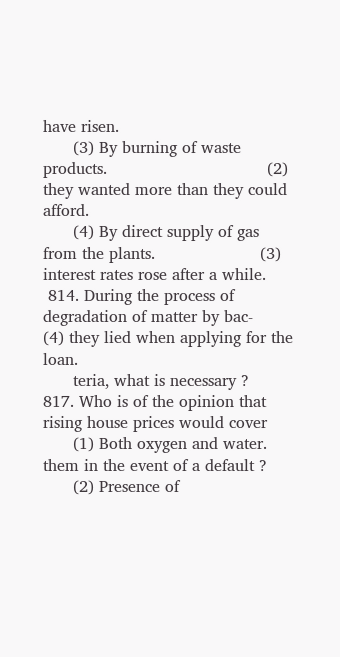have risen.
      (3) By burning of waste products.                                (2) they wanted more than they could afford.
      (4) By direct supply of gas from the plants.                     (3) interest rates rose after a while.
 814. During the process of degradation of matter by bac-              (4) they lied when applying for the loan.
      teria, what is necessary ?                                 817. Who is of the opinion that rising house prices would cover
      (1) Both oxygen and water.                                       them in the event of a default ?
      (2) Presence of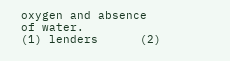oxygen and absence of water.                     (1) lenders      (2)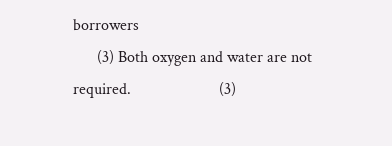borrowers
      (3) Both oxygen and water are not required.                      (3)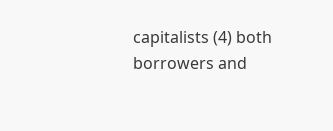capitalists (4) both borrowers and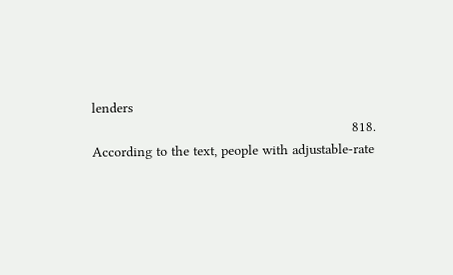lenders
                                                                 818. According to the text, people with adjustable-rate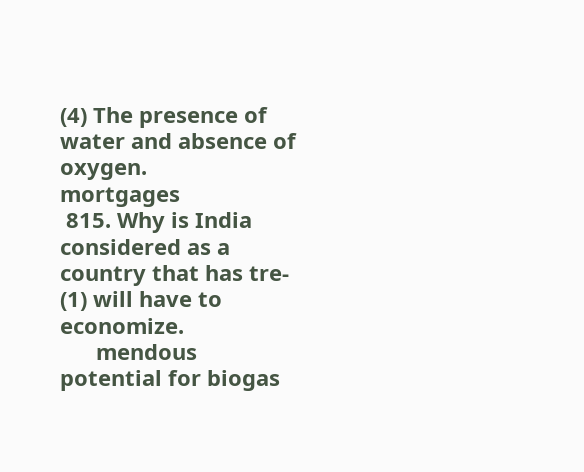(4) The presence of water and absence of oxygen.                 mortgages
 815. Why is India considered as a country that has tre-               (1) will have to economize.
      mendous potential for biogas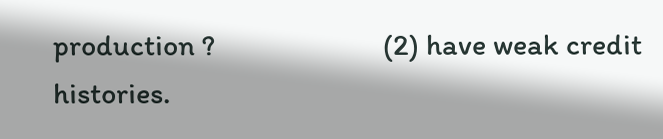production ?                        (2) have weak credit histories.